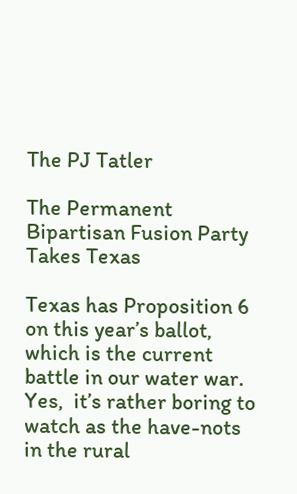The PJ Tatler

The Permanent Bipartisan Fusion Party Takes Texas

Texas has Proposition 6 on this year’s ballot, which is the current battle in our water war. Yes,  it’s rather boring to watch as the have-nots in the rural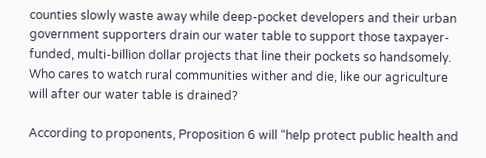counties slowly waste away while deep-pocket developers and their urban government supporters drain our water table to support those taxpayer-funded, multi-billion dollar projects that line their pockets so handsomely. Who cares to watch rural communities wither and die, like our agriculture will after our water table is drained?

According to proponents, Proposition 6 will “help protect public health and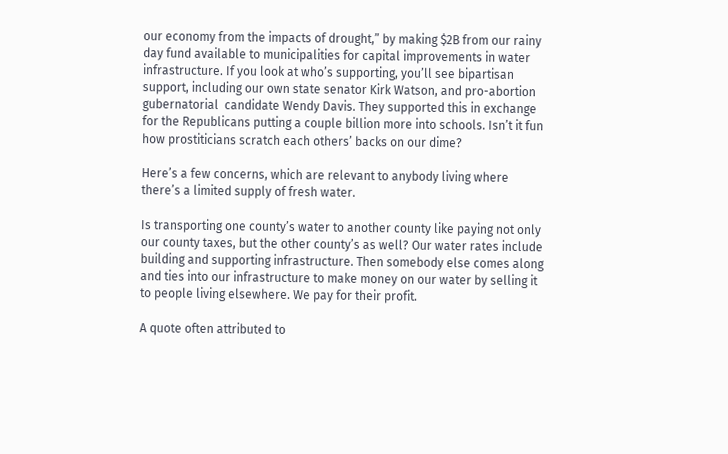our economy from the impacts of drought,” by making $2B from our rainy day fund available to municipalities for capital improvements in water infrastructure. If you look at who’s supporting, you’ll see bipartisan support, including our own state senator Kirk Watson, and pro-abortion gubernatorial  candidate Wendy Davis. They supported this in exchange for the Republicans putting a couple billion more into schools. Isn’t it fun how prostiticians scratch each others’ backs on our dime?

Here’s a few concerns, which are relevant to anybody living where there’s a limited supply of fresh water.

Is transporting one county’s water to another county like paying not only our county taxes, but the other county’s as well? Our water rates include building and supporting infrastructure. Then somebody else comes along and ties into our infrastructure to make money on our water by selling it to people living elsewhere. We pay for their profit.

A quote often attributed to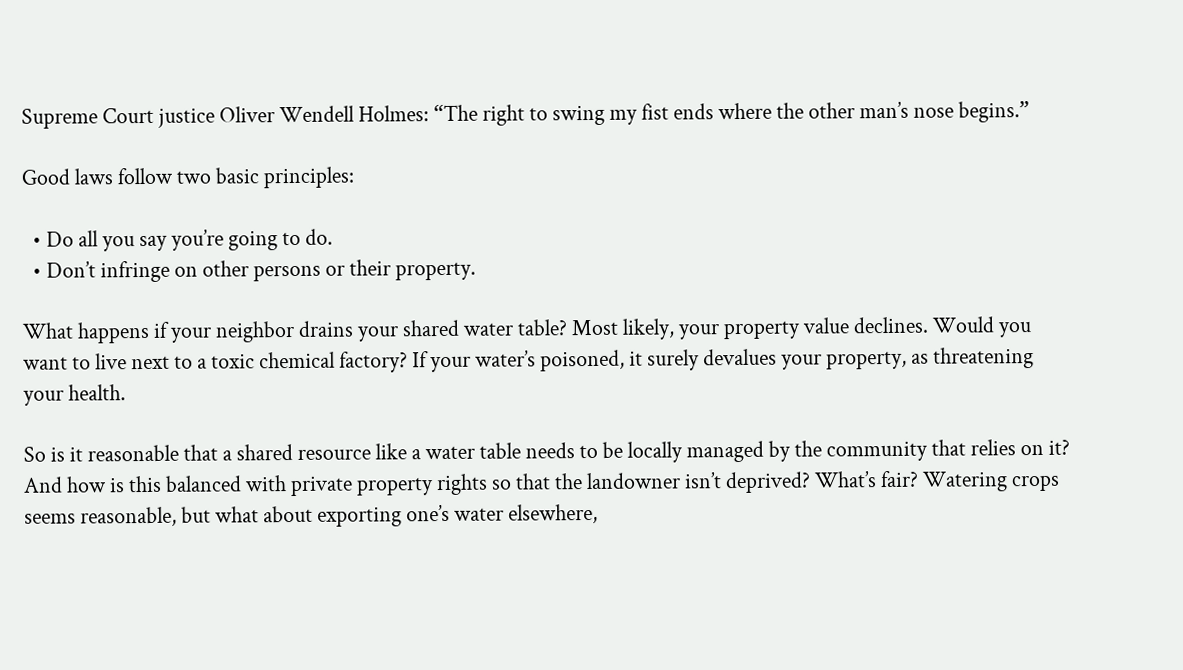Supreme Court justice Oliver Wendell Holmes: “The right to swing my fist ends where the other man’s nose begins.”

Good laws follow two basic principles:

  • Do all you say you’re going to do.
  • Don’t infringe on other persons or their property.

What happens if your neighbor drains your shared water table? Most likely, your property value declines. Would you want to live next to a toxic chemical factory? If your water’s poisoned, it surely devalues your property, as threatening your health.

So is it reasonable that a shared resource like a water table needs to be locally managed by the community that relies on it? And how is this balanced with private property rights so that the landowner isn’t deprived? What’s fair? Watering crops seems reasonable, but what about exporting one’s water elsewhere,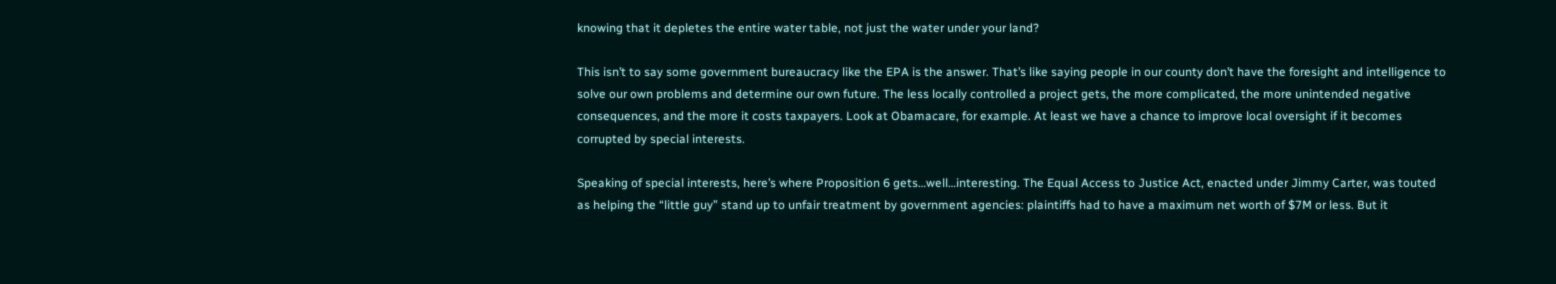knowing that it depletes the entire water table, not just the water under your land?

This isn’t to say some government bureaucracy like the EPA is the answer. That’s like saying people in our county don’t have the foresight and intelligence to solve our own problems and determine our own future. The less locally controlled a project gets, the more complicated, the more unintended negative consequences, and the more it costs taxpayers. Look at Obamacare, for example. At least we have a chance to improve local oversight if it becomes corrupted by special interests.

Speaking of special interests, here’s where Proposition 6 gets…well…interesting. The Equal Access to Justice Act, enacted under Jimmy Carter, was touted as helping the “little guy” stand up to unfair treatment by government agencies: plaintiffs had to have a maximum net worth of $7M or less. But it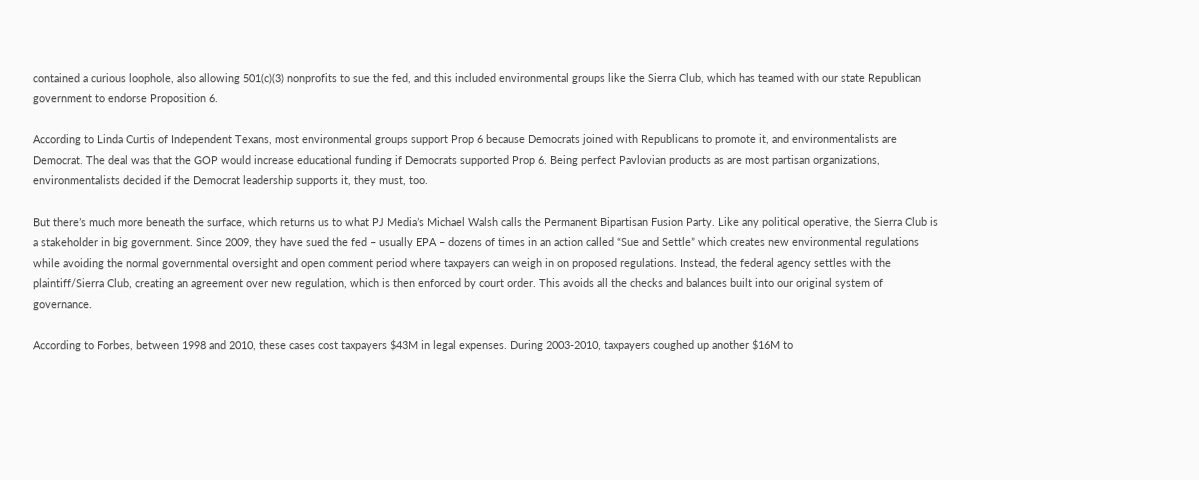contained a curious loophole, also allowing 501(c)(3) nonprofits to sue the fed, and this included environmental groups like the Sierra Club, which has teamed with our state Republican government to endorse Proposition 6.

According to Linda Curtis of Independent Texans, most environmental groups support Prop 6 because Democrats joined with Republicans to promote it, and environmentalists are Democrat. The deal was that the GOP would increase educational funding if Democrats supported Prop 6. Being perfect Pavlovian products as are most partisan organizations, environmentalists decided if the Democrat leadership supports it, they must, too.

But there’s much more beneath the surface, which returns us to what PJ Media’s Michael Walsh calls the Permanent Bipartisan Fusion Party. Like any political operative, the Sierra Club is a stakeholder in big government. Since 2009, they have sued the fed – usually EPA – dozens of times in an action called “Sue and Settle” which creates new environmental regulations while avoiding the normal governmental oversight and open comment period where taxpayers can weigh in on proposed regulations. Instead, the federal agency settles with the plaintiff/Sierra Club, creating an agreement over new regulation, which is then enforced by court order. This avoids all the checks and balances built into our original system of governance.

According to Forbes, between 1998 and 2010, these cases cost taxpayers $43M in legal expenses. During 2003-2010, taxpayers coughed up another $16M to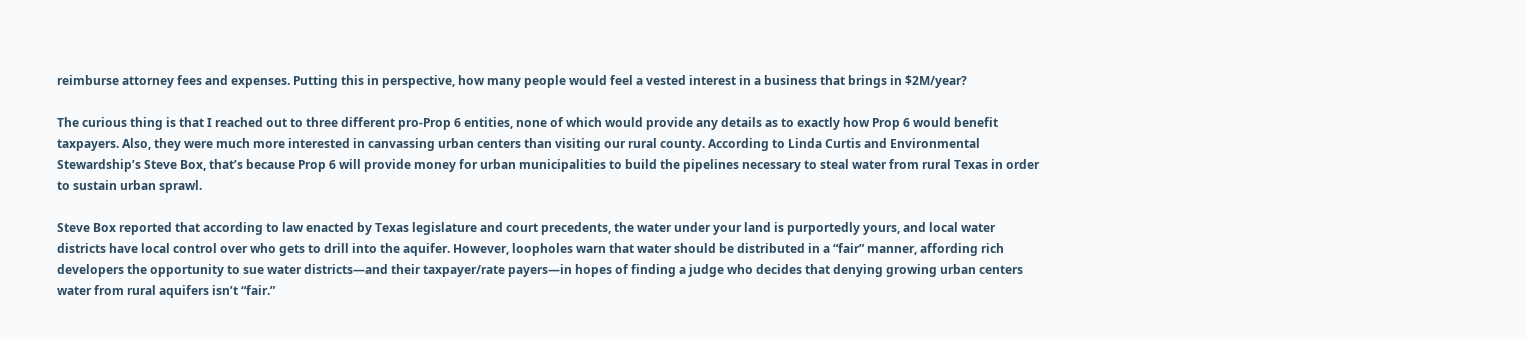reimburse attorney fees and expenses. Putting this in perspective, how many people would feel a vested interest in a business that brings in $2M/year?

The curious thing is that I reached out to three different pro-Prop 6 entities, none of which would provide any details as to exactly how Prop 6 would benefit taxpayers. Also, they were much more interested in canvassing urban centers than visiting our rural county. According to Linda Curtis and Environmental Stewardship’s Steve Box, that’s because Prop 6 will provide money for urban municipalities to build the pipelines necessary to steal water from rural Texas in order to sustain urban sprawl.

Steve Box reported that according to law enacted by Texas legislature and court precedents, the water under your land is purportedly yours, and local water districts have local control over who gets to drill into the aquifer. However, loopholes warn that water should be distributed in a “fair” manner, affording rich developers the opportunity to sue water districts—and their taxpayer/rate payers—in hopes of finding a judge who decides that denying growing urban centers water from rural aquifers isn’t “fair.”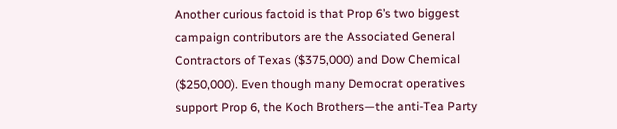Another curious factoid is that Prop 6’s two biggest campaign contributors are the Associated General Contractors of Texas ($375,000) and Dow Chemical ($250,000). Even though many Democrat operatives support Prop 6, the Koch Brothers—the anti-Tea Party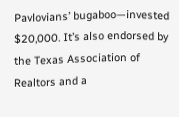Pavlovians’ bugaboo—invested $20,000. It’s also endorsed by the Texas Association of Realtors and a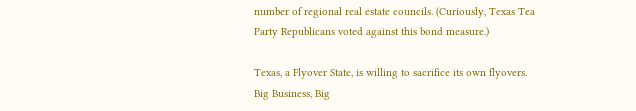number of regional real estate councils. (Curiously, Texas Tea Party Republicans voted against this bond measure.)

Texas, a Flyover State, is willing to sacrifice its own flyovers. Big Business, Big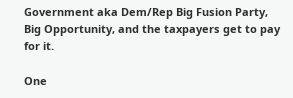Government aka Dem/Rep Big Fusion Party, Big Opportunity, and the taxpayers get to pay for it.

One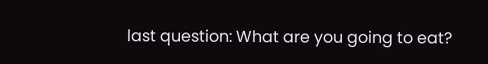last question: What are you going to eat?